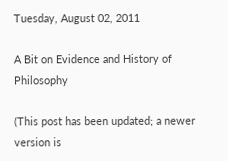Tuesday, August 02, 2011

A Bit on Evidence and History of Philosophy

(This post has been updated; a newer version is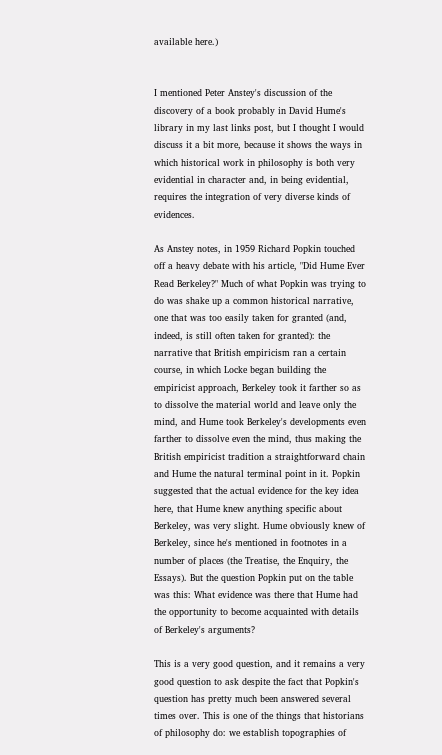available here.)


I mentioned Peter Anstey's discussion of the discovery of a book probably in David Hume's library in my last links post, but I thought I would discuss it a bit more, because it shows the ways in which historical work in philosophy is both very evidential in character and, in being evidential, requires the integration of very diverse kinds of evidences.

As Anstey notes, in 1959 Richard Popkin touched off a heavy debate with his article, "Did Hume Ever Read Berkeley?" Much of what Popkin was trying to do was shake up a common historical narrative, one that was too easily taken for granted (and, indeed, is still often taken for granted): the narrative that British empiricism ran a certain course, in which Locke began building the empiricist approach, Berkeley took it farther so as to dissolve the material world and leave only the mind, and Hume took Berkeley's developments even farther to dissolve even the mind, thus making the British empiricist tradition a straightforward chain and Hume the natural terminal point in it. Popkin suggested that the actual evidence for the key idea here, that Hume knew anything specific about Berkeley, was very slight. Hume obviously knew of Berkeley, since he's mentioned in footnotes in a number of places (the Treatise, the Enquiry, the Essays). But the question Popkin put on the table was this: What evidence was there that Hume had the opportunity to become acquainted with details of Berkeley's arguments?

This is a very good question, and it remains a very good question to ask despite the fact that Popkin's question has pretty much been answered several times over. This is one of the things that historians of philosophy do: we establish topographies of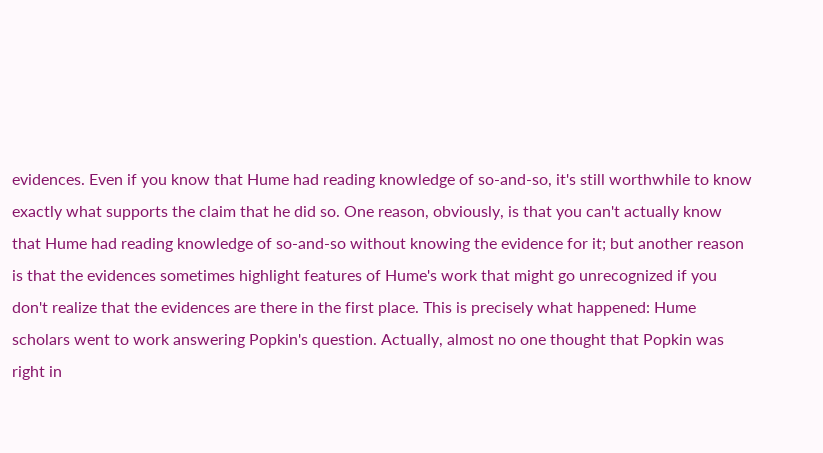evidences. Even if you know that Hume had reading knowledge of so-and-so, it's still worthwhile to know exactly what supports the claim that he did so. One reason, obviously, is that you can't actually know that Hume had reading knowledge of so-and-so without knowing the evidence for it; but another reason is that the evidences sometimes highlight features of Hume's work that might go unrecognized if you don't realize that the evidences are there in the first place. This is precisely what happened: Hume scholars went to work answering Popkin's question. Actually, almost no one thought that Popkin was right in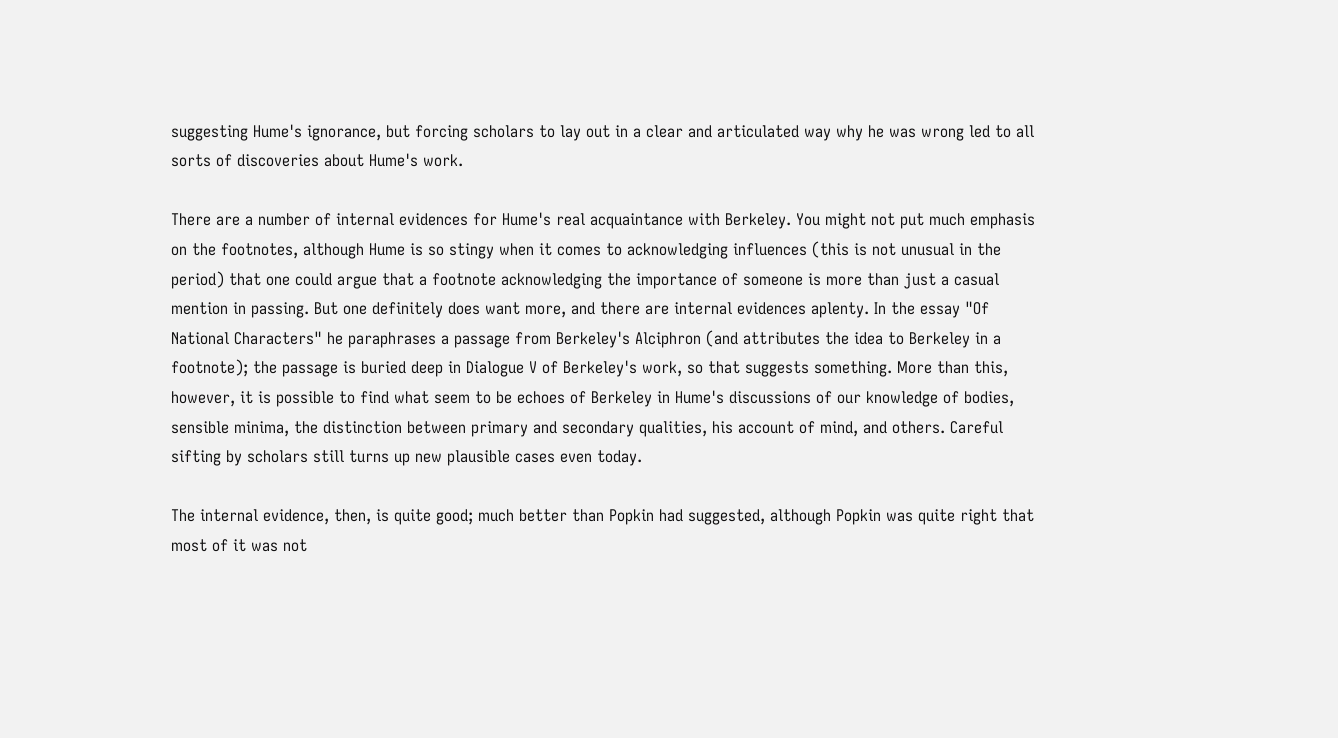suggesting Hume's ignorance, but forcing scholars to lay out in a clear and articulated way why he was wrong led to all sorts of discoveries about Hume's work.

There are a number of internal evidences for Hume's real acquaintance with Berkeley. You might not put much emphasis on the footnotes, although Hume is so stingy when it comes to acknowledging influences (this is not unusual in the period) that one could argue that a footnote acknowledging the importance of someone is more than just a casual mention in passing. But one definitely does want more, and there are internal evidences aplenty. In the essay "Of National Characters" he paraphrases a passage from Berkeley's Alciphron (and attributes the idea to Berkeley in a footnote); the passage is buried deep in Dialogue V of Berkeley's work, so that suggests something. More than this, however, it is possible to find what seem to be echoes of Berkeley in Hume's discussions of our knowledge of bodies, sensible minima, the distinction between primary and secondary qualities, his account of mind, and others. Careful sifting by scholars still turns up new plausible cases even today.

The internal evidence, then, is quite good; much better than Popkin had suggested, although Popkin was quite right that most of it was not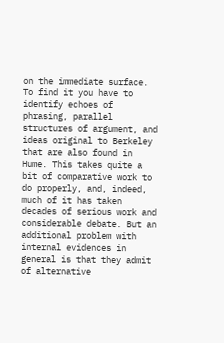on the immediate surface. To find it you have to identify echoes of phrasing, parallel structures of argument, and ideas original to Berkeley that are also found in Hume. This takes quite a bit of comparative work to do properly, and, indeed, much of it has taken decades of serious work and considerable debate. But an additional problem with internal evidences in general is that they admit of alternative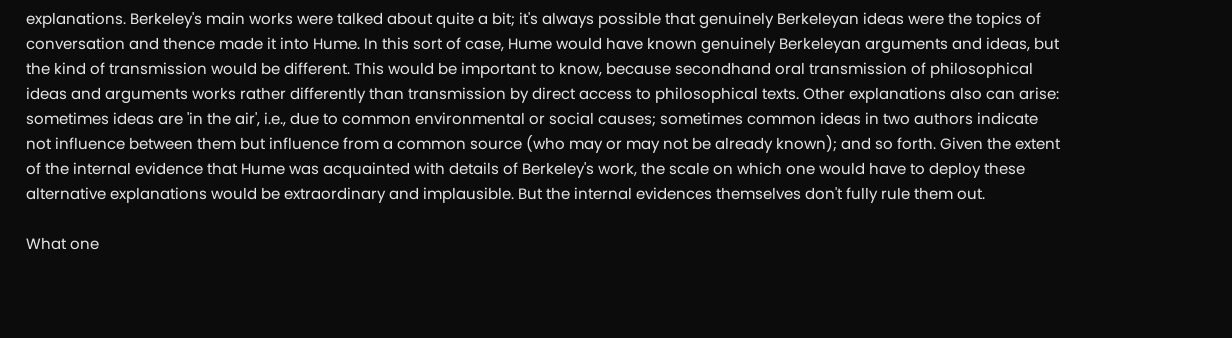explanations. Berkeley's main works were talked about quite a bit; it's always possible that genuinely Berkeleyan ideas were the topics of conversation and thence made it into Hume. In this sort of case, Hume would have known genuinely Berkeleyan arguments and ideas, but the kind of transmission would be different. This would be important to know, because secondhand oral transmission of philosophical ideas and arguments works rather differently than transmission by direct access to philosophical texts. Other explanations also can arise: sometimes ideas are 'in the air', i.e., due to common environmental or social causes; sometimes common ideas in two authors indicate not influence between them but influence from a common source (who may or may not be already known); and so forth. Given the extent of the internal evidence that Hume was acquainted with details of Berkeley's work, the scale on which one would have to deploy these alternative explanations would be extraordinary and implausible. But the internal evidences themselves don't fully rule them out.

What one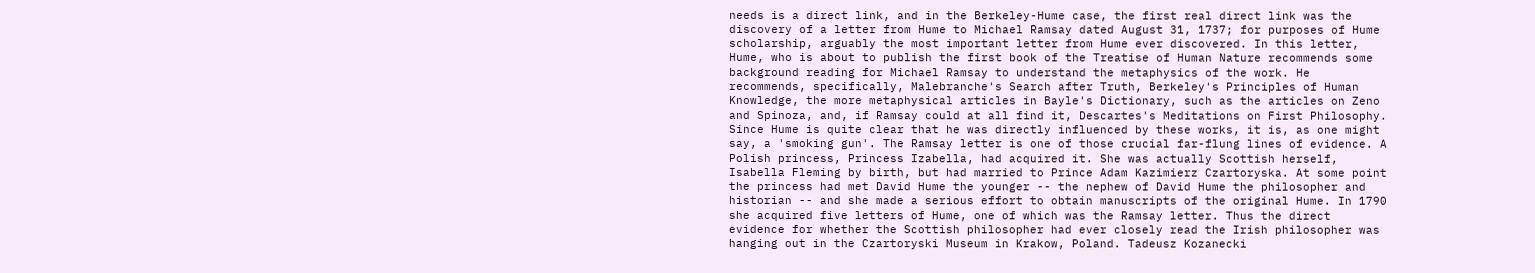needs is a direct link, and in the Berkeley-Hume case, the first real direct link was the discovery of a letter from Hume to Michael Ramsay dated August 31, 1737; for purposes of Hume scholarship, arguably the most important letter from Hume ever discovered. In this letter, Hume, who is about to publish the first book of the Treatise of Human Nature recommends some background reading for Michael Ramsay to understand the metaphysics of the work. He recommends, specifically, Malebranche's Search after Truth, Berkeley's Principles of Human Knowledge, the more metaphysical articles in Bayle's Dictionary, such as the articles on Zeno and Spinoza, and, if Ramsay could at all find it, Descartes's Meditations on First Philosophy. Since Hume is quite clear that he was directly influenced by these works, it is, as one might say, a 'smoking gun'. The Ramsay letter is one of those crucial far-flung lines of evidence. A Polish princess, Princess Izabella, had acquired it. She was actually Scottish herself, Isabella Fleming by birth, but had married to Prince Adam Kazimierz Czartoryska. At some point the princess had met David Hume the younger -- the nephew of David Hume the philosopher and historian -- and she made a serious effort to obtain manuscripts of the original Hume. In 1790 she acquired five letters of Hume, one of which was the Ramsay letter. Thus the direct evidence for whether the Scottish philosopher had ever closely read the Irish philosopher was hanging out in the Czartoryski Museum in Krakow, Poland. Tadeusz Kozanecki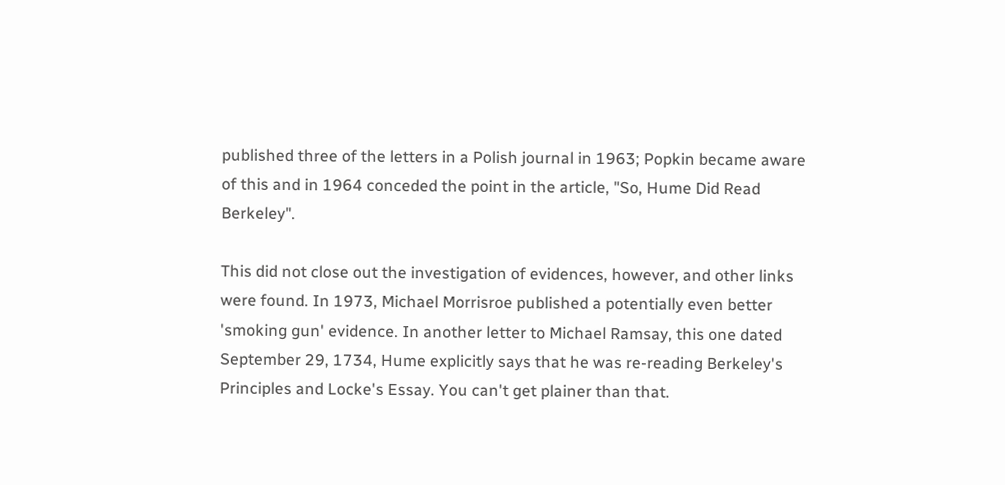published three of the letters in a Polish journal in 1963; Popkin became aware of this and in 1964 conceded the point in the article, "So, Hume Did Read Berkeley".

This did not close out the investigation of evidences, however, and other links were found. In 1973, Michael Morrisroe published a potentially even better 'smoking gun' evidence. In another letter to Michael Ramsay, this one dated September 29, 1734, Hume explicitly says that he was re-reading Berkeley's Principles and Locke's Essay. You can't get plainer than that.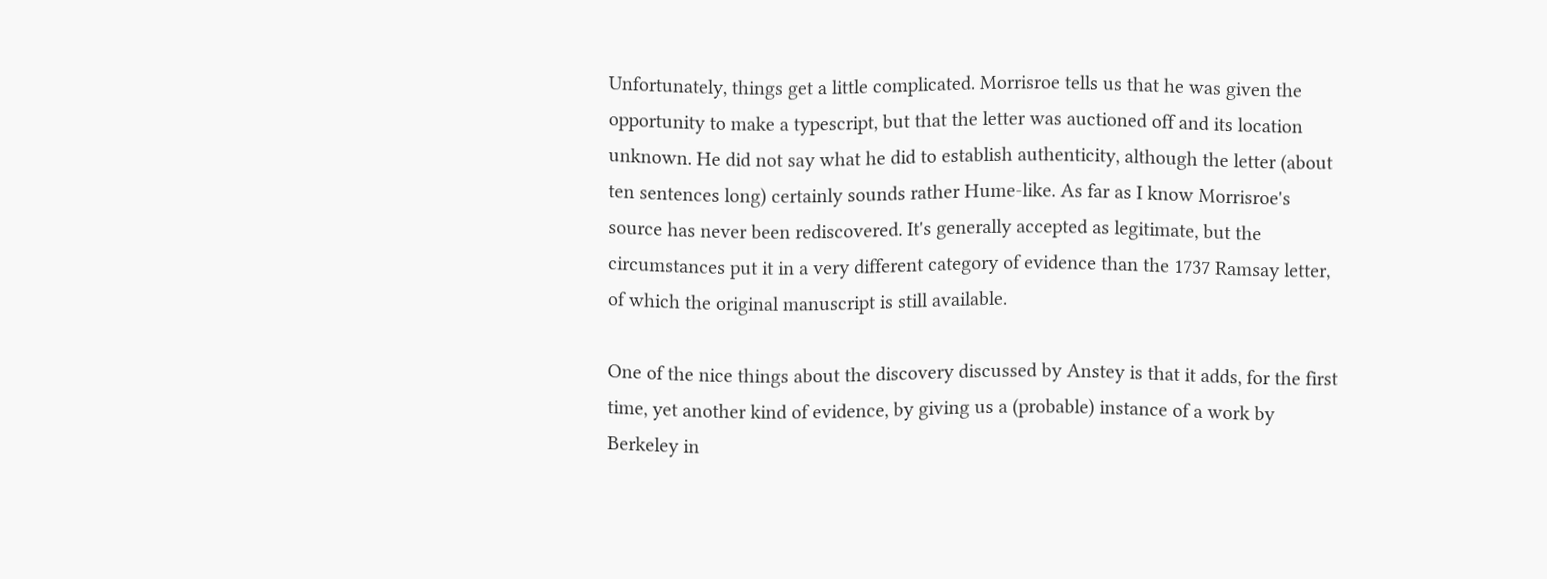Unfortunately, things get a little complicated. Morrisroe tells us that he was given the opportunity to make a typescript, but that the letter was auctioned off and its location unknown. He did not say what he did to establish authenticity, although the letter (about ten sentences long) certainly sounds rather Hume-like. As far as I know Morrisroe's source has never been rediscovered. It's generally accepted as legitimate, but the circumstances put it in a very different category of evidence than the 1737 Ramsay letter, of which the original manuscript is still available.

One of the nice things about the discovery discussed by Anstey is that it adds, for the first time, yet another kind of evidence, by giving us a (probable) instance of a work by Berkeley in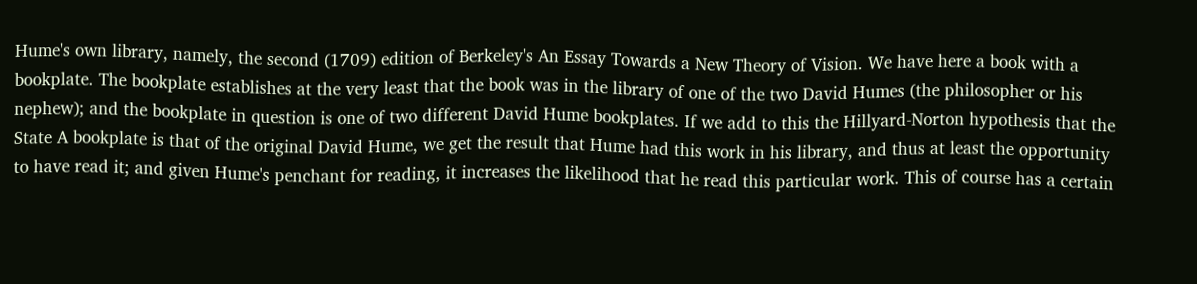Hume's own library, namely, the second (1709) edition of Berkeley's An Essay Towards a New Theory of Vision. We have here a book with a bookplate. The bookplate establishes at the very least that the book was in the library of one of the two David Humes (the philosopher or his nephew); and the bookplate in question is one of two different David Hume bookplates. If we add to this the Hillyard-Norton hypothesis that the State A bookplate is that of the original David Hume, we get the result that Hume had this work in his library, and thus at least the opportunity to have read it; and given Hume's penchant for reading, it increases the likelihood that he read this particular work. This of course has a certain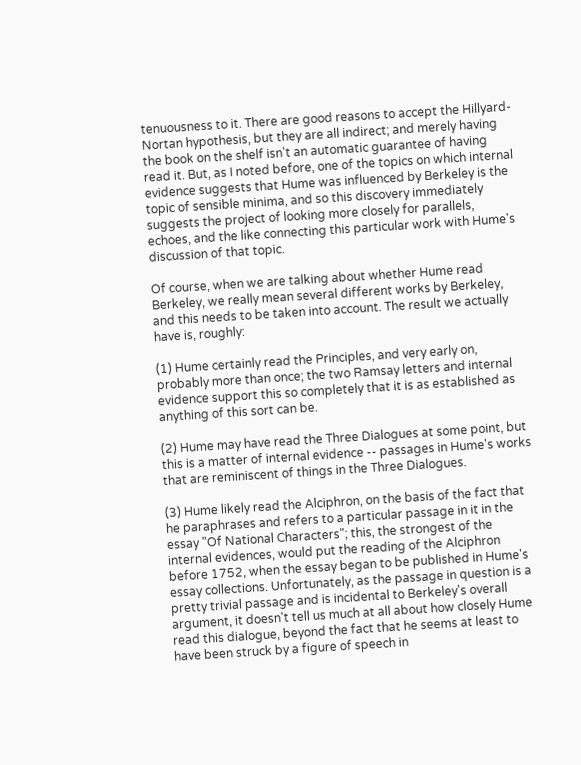tenuousness to it. There are good reasons to accept the Hillyard-Nortan hypothesis, but they are all indirect; and merely having the book on the shelf isn't an automatic guarantee of having read it. But, as I noted before, one of the topics on which internal evidence suggests that Hume was influenced by Berkeley is the topic of sensible minima, and so this discovery immediately suggests the project of looking more closely for parallels, echoes, and the like connecting this particular work with Hume's discussion of that topic.

Of course, when we are talking about whether Hume read Berkeley, we really mean several different works by Berkeley, and this needs to be taken into account. The result we actually have is, roughly:

(1) Hume certainly read the Principles, and very early on, probably more than once; the two Ramsay letters and internal evidence support this so completely that it is as established as anything of this sort can be.

(2) Hume may have read the Three Dialogues at some point, but this is a matter of internal evidence -- passages in Hume's works that are reminiscent of things in the Three Dialogues.

(3) Hume likely read the Alciphron, on the basis of the fact that he paraphrases and refers to a particular passage in it in the essay "Of National Characters"; this, the strongest of the internal evidences, would put the reading of the Alciphron before 1752, when the essay began to be published in Hume's essay collections. Unfortunately, as the passage in question is a pretty trivial passage and is incidental to Berkeley's overall argument, it doesn't tell us much at all about how closely Hume read this dialogue, beyond the fact that he seems at least to have been struck by a figure of speech in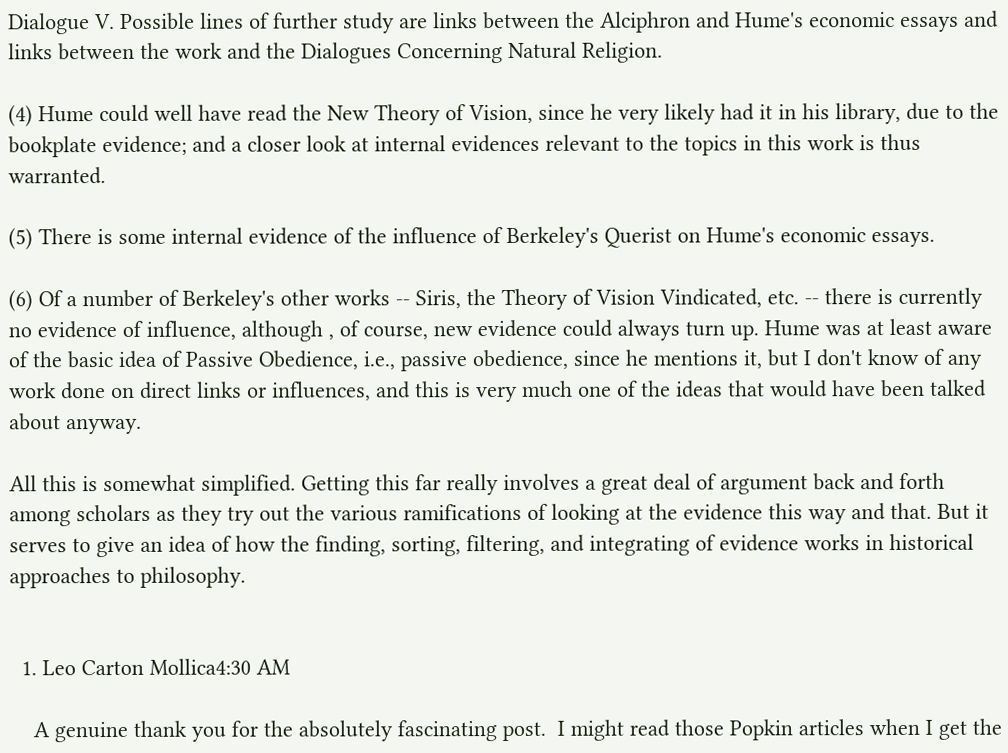Dialogue V. Possible lines of further study are links between the Alciphron and Hume's economic essays and links between the work and the Dialogues Concerning Natural Religion.

(4) Hume could well have read the New Theory of Vision, since he very likely had it in his library, due to the bookplate evidence; and a closer look at internal evidences relevant to the topics in this work is thus warranted.

(5) There is some internal evidence of the influence of Berkeley's Querist on Hume's economic essays.

(6) Of a number of Berkeley's other works -- Siris, the Theory of Vision Vindicated, etc. -- there is currently no evidence of influence, although , of course, new evidence could always turn up. Hume was at least aware of the basic idea of Passive Obedience, i.e., passive obedience, since he mentions it, but I don't know of any work done on direct links or influences, and this is very much one of the ideas that would have been talked about anyway.

All this is somewhat simplified. Getting this far really involves a great deal of argument back and forth among scholars as they try out the various ramifications of looking at the evidence this way and that. But it serves to give an idea of how the finding, sorting, filtering, and integrating of evidence works in historical approaches to philosophy.


  1. Leo Carton Mollica4:30 AM

    A genuine thank you for the absolutely fascinating post.  I might read those Popkin articles when I get the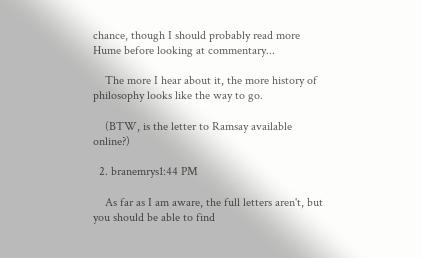chance, though I should probably read more Hume before looking at commentary...

    The more I hear about it, the more history of philosophy looks like the way to go.

    (BTW, is the letter to Ramsay available online?)

  2. branemrys1:44 PM

    As far as I am aware, the full letters aren't, but you should be able to find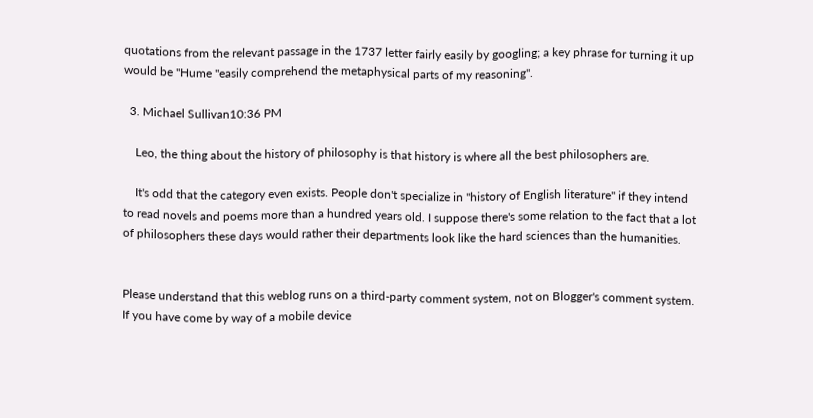quotations from the relevant passage in the 1737 letter fairly easily by googling; a key phrase for turning it up would be "Hume "easily comprehend the metaphysical parts of my reasoning".

  3. Michael Sullivan10:36 PM

    Leo, the thing about the history of philosophy is that history is where all the best philosophers are.

    It's odd that the category even exists. People don't specialize in "history of English literature" if they intend to read novels and poems more than a hundred years old. I suppose there's some relation to the fact that a lot of philosophers these days would rather their departments look like the hard sciences than the humanities.


Please understand that this weblog runs on a third-party comment system, not on Blogger's comment system. If you have come by way of a mobile device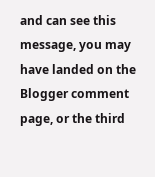and can see this message, you may have landed on the Blogger comment page, or the third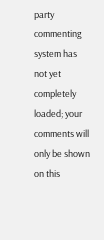party commenting system has not yet completely loaded; your comments will only be shown on this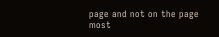page and not on the page most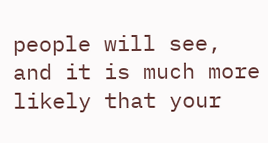people will see, and it is much more likely that your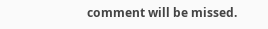comment will be missed.